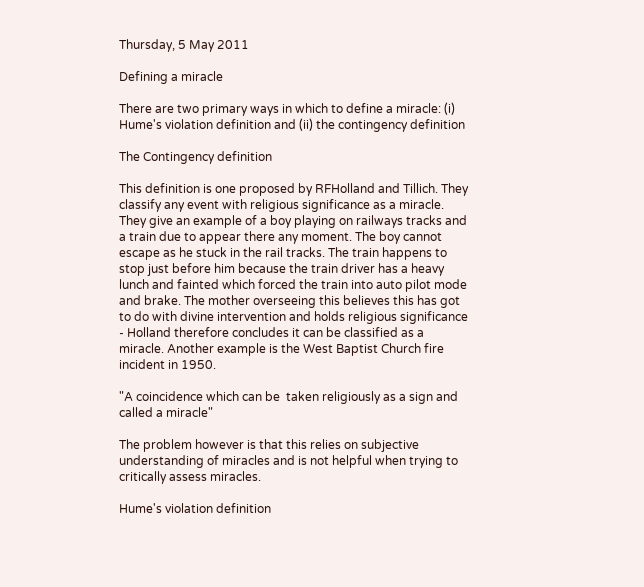Thursday, 5 May 2011

Defining a miracle

There are two primary ways in which to define a miracle: (i) Hume's violation definition and (ii) the contingency definition

The Contingency definition

This definition is one proposed by RFHolland and Tillich. They classify any event with religious significance as a miracle. They give an example of a boy playing on railways tracks and a train due to appear there any moment. The boy cannot escape as he stuck in the rail tracks. The train happens to stop just before him because the train driver has a heavy lunch and fainted which forced the train into auto pilot mode and brake. The mother overseeing this believes this has got to do with divine intervention and holds religious significance - Holland therefore concludes it can be classified as a miracle. Another example is the West Baptist Church fire incident in 1950.

"A coincidence which can be  taken religiously as a sign and called a miracle"

The problem however is that this relies on subjective understanding of miracles and is not helpful when trying to critically assess miracles.

Hume's violation definition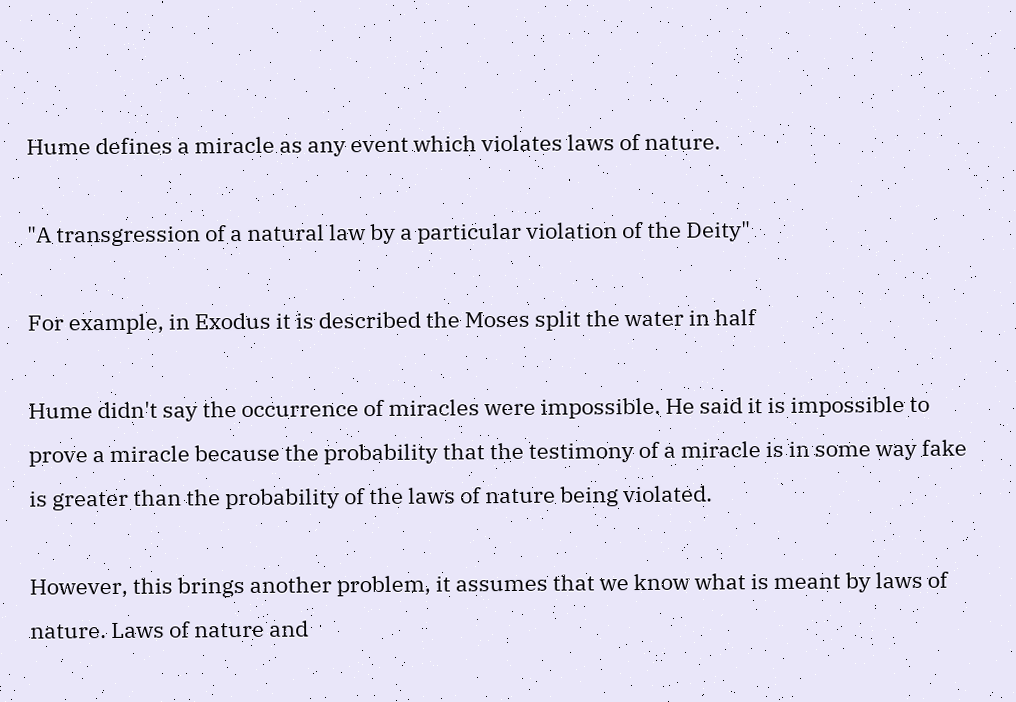Hume defines a miracle as any event which violates laws of nature.

"A transgression of a natural law by a particular violation of the Deity"

For example, in Exodus it is described the Moses split the water in half

Hume didn't say the occurrence of miracles were impossible. He said it is impossible to prove a miracle because the probability that the testimony of a miracle is in some way fake is greater than the probability of the laws of nature being violated.

However, this brings another problem, it assumes that we know what is meant by laws of nature. Laws of nature and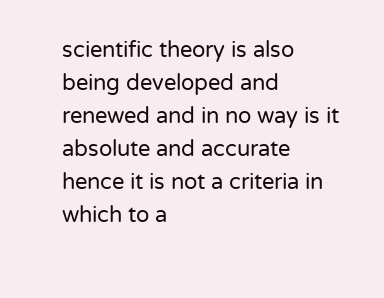scientific theory is also being developed and renewed and in no way is it absolute and accurate hence it is not a criteria in which to a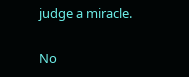judge a miracle.

No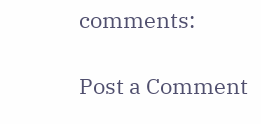comments:

Post a Comment